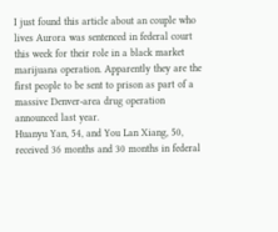I just found this article about an couple who lives Aurora was sentenced in federal court this week for their role in a black market marijuana operation. Apparently they are the first people to be sent to prison as part of a massive Denver-area drug operation announced last year.
Huanyu Yan, 54, and You Lan Xiang, 50, received 36 months and 30 months in federal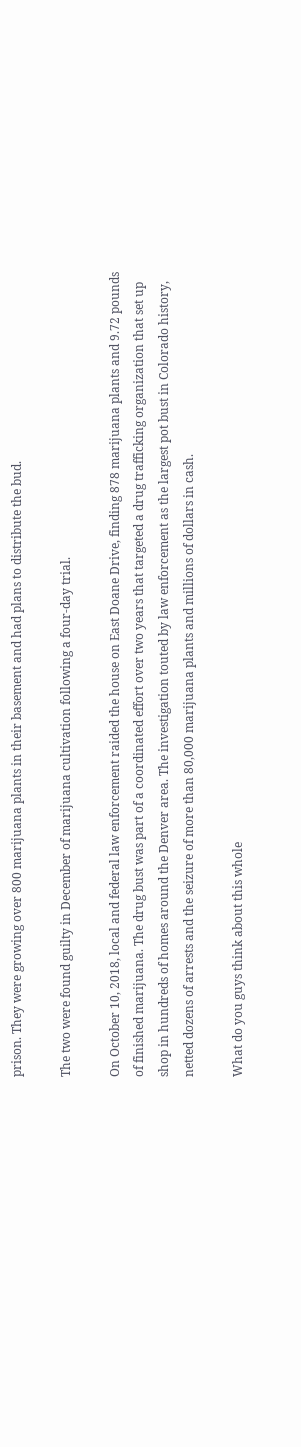prison. They were growing over 800 marijuana plants in their basement and had plans to distribute the bud.

The two were found guilty in December of marijuana cultivation following a four-day trial.

On October 10, 2018, local and federal law enforcement raided the house on East Doane Drive, finding 878 marijuana plants and 9.72 pounds of finished marijuana. The drug bust was part of a coordinated effort over two years that targeted a drug trafficking organization that set up shop in hundreds of homes around the Denver area. The investigation touted by law enforcement as the largest pot bust in Colorado history, netted dozens of arrests and the seizure of more than 80,000 marijuana plants and millions of dollars in cash.

What do you guys think about this whole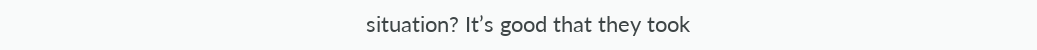situation? It’s good that they took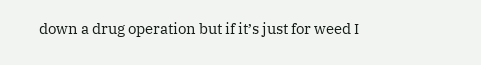down a drug operation but if it’s just for weed I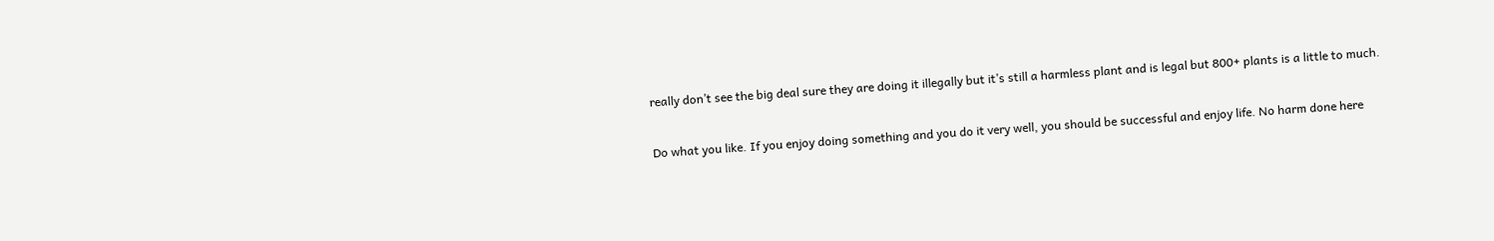really don’t see the big deal sure they are doing it illegally but it’s still a harmless plant and is legal but 800+ plants is a little to much.

Do what you like. If you enjoy doing something and you do it very well, you should be successful and enjoy life. No harm done here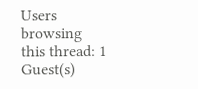Users browsing this thread: 1 Guest(s)